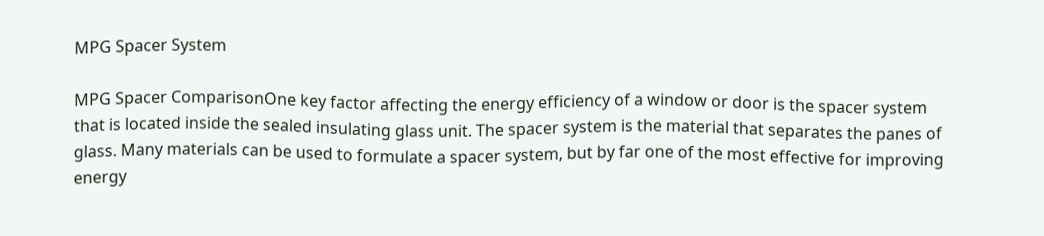MPG Spacer System

MPG Spacer ComparisonOne key factor affecting the energy efficiency of a window or door is the spacer system that is located inside the sealed insulating glass unit. The spacer system is the material that separates the panes of glass. Many materials can be used to formulate a spacer system, but by far one of the most effective for improving energy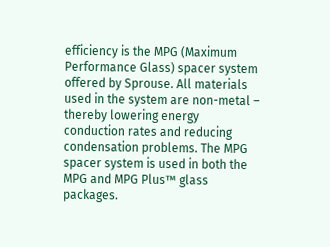efficiency is the MPG (Maximum Performance Glass) spacer system offered by Sprouse. All materials used in the system are non-metal – thereby lowering energy conduction rates and reducing condensation problems. The MPG spacer system is used in both the MPG and MPG Plus™ glass packages.